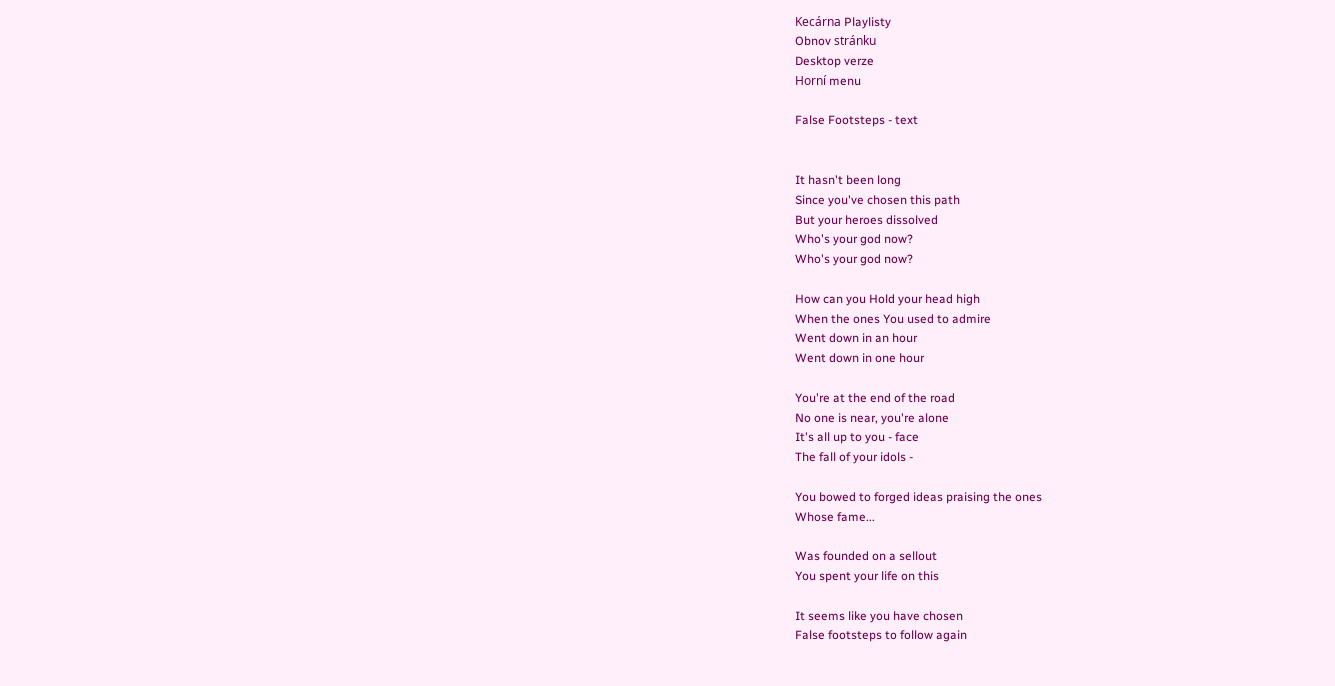Kecárna Playlisty
Obnov stránku
Desktop verze
Horní menu

False Footsteps - text


It hasn't been long
Since you've chosen this path
But your heroes dissolved
Who's your god now?
Who's your god now?

How can you Hold your head high
When the ones You used to admire
Went down in an hour
Went down in one hour

You're at the end of the road
No one is near, you're alone
It's all up to you - face
The fall of your idols -

You bowed to forged ideas praising the ones
Whose fame...

Was founded on a sellout
You spent your life on this

It seems like you have chosen
False footsteps to follow again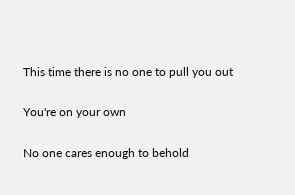This time there is no one to pull you out

You're on your own

No one cares enough to behold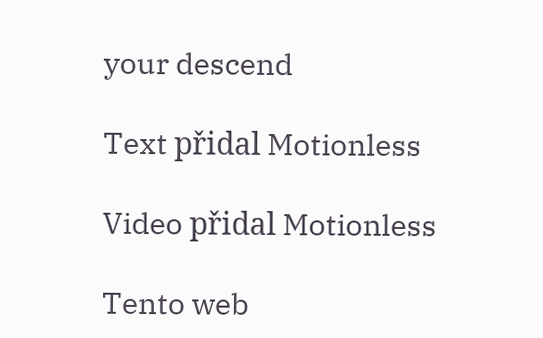your descend

Text přidal Motionless

Video přidal Motionless

Tento web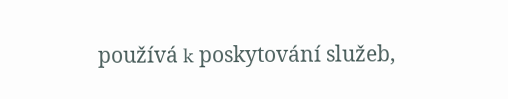používá k poskytování služeb,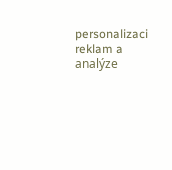personalizaci reklam a analýze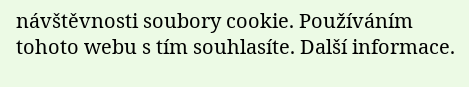návštěvnosti soubory cookie. Používáním tohoto webu s tím souhlasíte. Další informace.